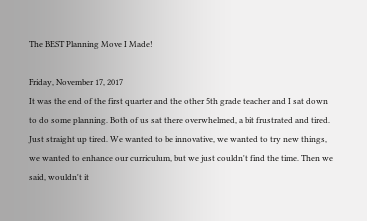The BEST Planning Move I Made!

Friday, November 17, 2017
It was the end of the first quarter and the other 5th grade teacher and I sat down to do some planning. Both of us sat there overwhelmed, a bit frustrated and tired. Just straight up tired. We wanted to be innovative, we wanted to try new things, we wanted to enhance our curriculum, but we just couldn't find the time. Then we said, wouldn't it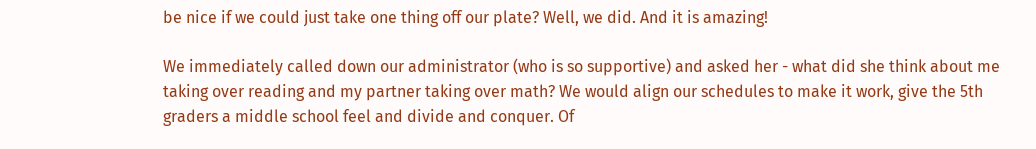be nice if we could just take one thing off our plate? Well, we did. And it is amazing!

We immediately called down our administrator (who is so supportive) and asked her - what did she think about me taking over reading and my partner taking over math? We would align our schedules to make it work, give the 5th graders a middle school feel and divide and conquer. Of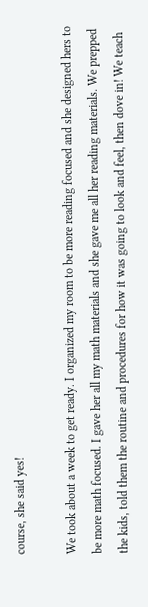course, she said yes!

We took about a week to get ready. I organized my room to be more reading focused and she designed hers to be more math focused. I gave her all my math materials and she gave me all her reading materials. We prepped the kids, told them the routine and procedures for how it was going to look and feel, then dove in! We teach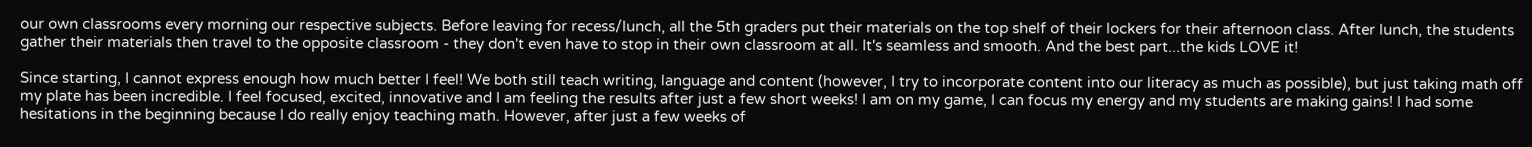our own classrooms every morning our respective subjects. Before leaving for recess/lunch, all the 5th graders put their materials on the top shelf of their lockers for their afternoon class. After lunch, the students gather their materials then travel to the opposite classroom - they don't even have to stop in their own classroom at all. It's seamless and smooth. And the best part...the kids LOVE it!

Since starting, I cannot express enough how much better I feel! We both still teach writing, language and content (however, I try to incorporate content into our literacy as much as possible), but just taking math off my plate has been incredible. I feel focused, excited, innovative and I am feeling the results after just a few short weeks! I am on my game, I can focus my energy and my students are making gains! I had some hesitations in the beginning because I do really enjoy teaching math. However, after just a few weeks of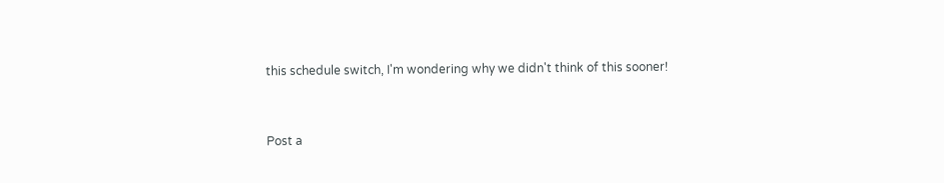this schedule switch, I'm wondering why we didn't think of this sooner!


Post a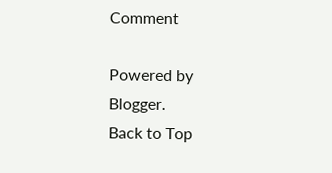Comment

Powered by Blogger.
Back to Top